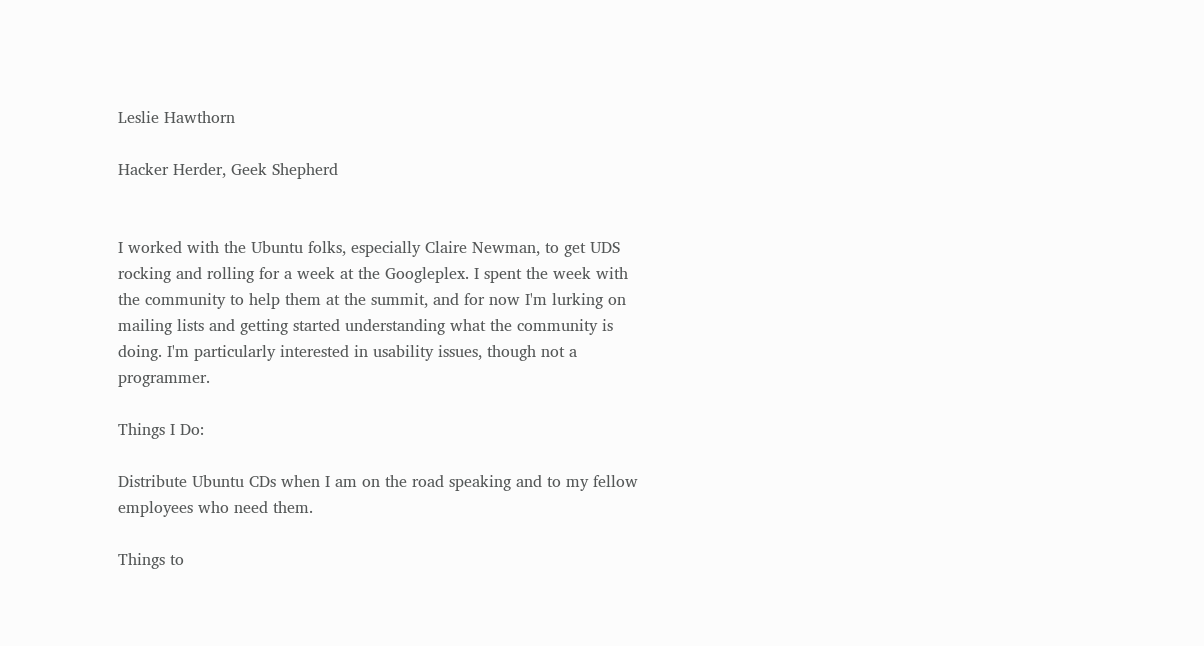Leslie Hawthorn

Hacker Herder, Geek Shepherd


I worked with the Ubuntu folks, especially Claire Newman, to get UDS rocking and rolling for a week at the Googleplex. I spent the week with the community to help them at the summit, and for now I'm lurking on mailing lists and getting started understanding what the community is doing. I'm particularly interested in usability issues, though not a programmer.

Things I Do:

Distribute Ubuntu CDs when I am on the road speaking and to my fellow employees who need them.

Things to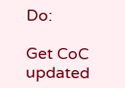Do:

Get CoC updated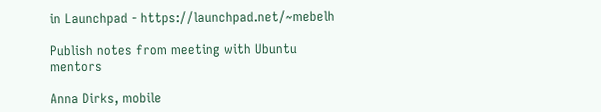in Launchpad - https://launchpad.net/~mebelh

Publish notes from meeting with Ubuntu mentors

Anna Dirks, mobile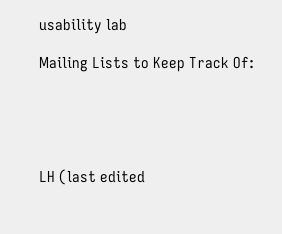usability lab

Mailing Lists to Keep Track Of:





LH (last edited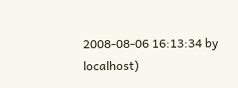2008-08-06 16:13:34 by localhost)